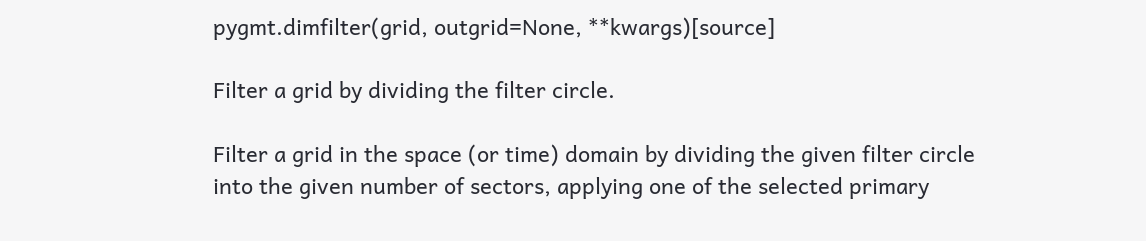pygmt.dimfilter(grid, outgrid=None, **kwargs)[source]

Filter a grid by dividing the filter circle.

Filter a grid in the space (or time) domain by dividing the given filter circle into the given number of sectors, applying one of the selected primary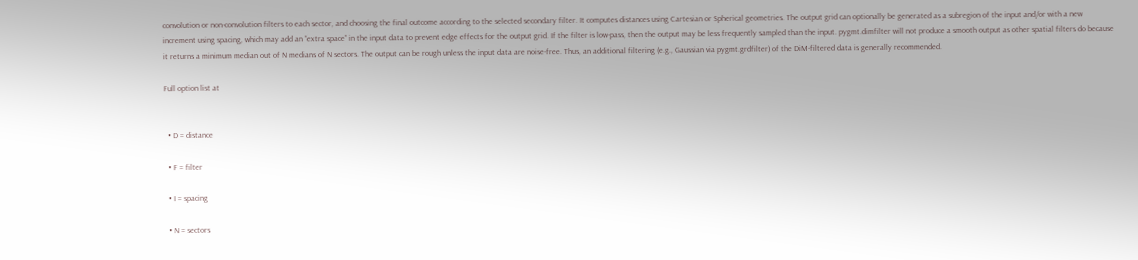convolution or non-convolution filters to each sector, and choosing the final outcome according to the selected secondary filter. It computes distances using Cartesian or Spherical geometries. The output grid can optionally be generated as a subregion of the input and/or with a new increment using spacing, which may add an “extra space” in the input data to prevent edge effects for the output grid. If the filter is low-pass, then the output may be less frequently sampled than the input. pygmt.dimfilter will not produce a smooth output as other spatial filters do because it returns a minimum median out of N medians of N sectors. The output can be rough unless the input data are noise-free. Thus, an additional filtering (e.g., Gaussian via pygmt.grdfilter) of the DiM-filtered data is generally recommended.

Full option list at


  • D = distance

  • F = filter

  • I = spacing

  • N = sectors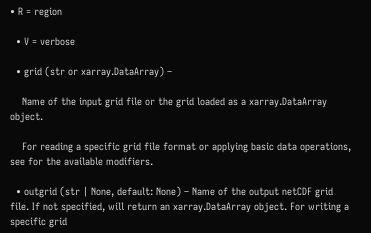• R = region

  • V = verbose

  • grid (str or xarray.DataArray) –

    Name of the input grid file or the grid loaded as a xarray.DataArray object.

    For reading a specific grid file format or applying basic data operations, see for the available modifiers.

  • outgrid (str | None, default: None) – Name of the output netCDF grid file. If not specified, will return an xarray.DataArray object. For writing a specific grid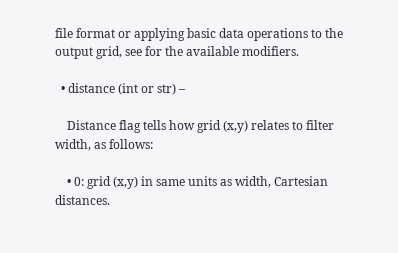file format or applying basic data operations to the output grid, see for the available modifiers.

  • distance (int or str) –

    Distance flag tells how grid (x,y) relates to filter width, as follows:

    • 0: grid (x,y) in same units as width, Cartesian distances.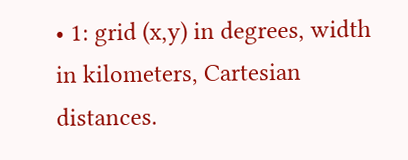• 1: grid (x,y) in degrees, width in kilometers, Cartesian distances.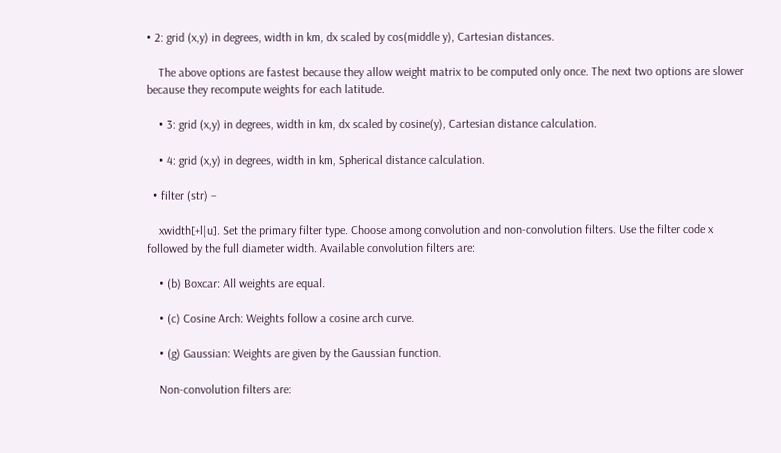• 2: grid (x,y) in degrees, width in km, dx scaled by cos(middle y), Cartesian distances.

    The above options are fastest because they allow weight matrix to be computed only once. The next two options are slower because they recompute weights for each latitude.

    • 3: grid (x,y) in degrees, width in km, dx scaled by cosine(y), Cartesian distance calculation.

    • 4: grid (x,y) in degrees, width in km, Spherical distance calculation.

  • filter (str) –

    xwidth[+l|u]. Set the primary filter type. Choose among convolution and non-convolution filters. Use the filter code x followed by the full diameter width. Available convolution filters are:

    • (b) Boxcar: All weights are equal.

    • (c) Cosine Arch: Weights follow a cosine arch curve.

    • (g) Gaussian: Weights are given by the Gaussian function.

    Non-convolution filters are: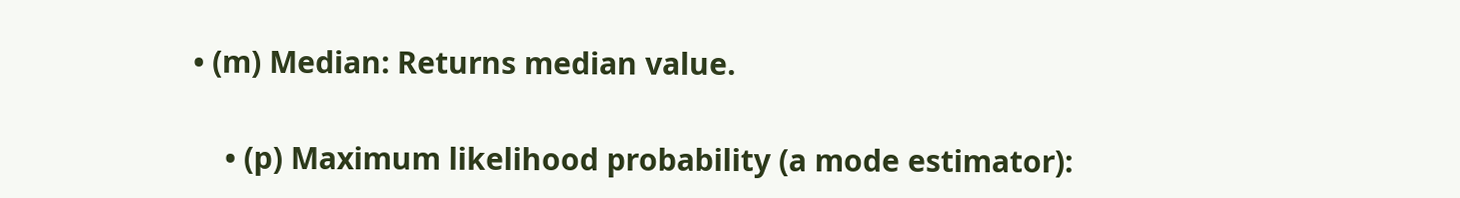• (m) Median: Returns median value.

    • (p) Maximum likelihood probability (a mode estimator):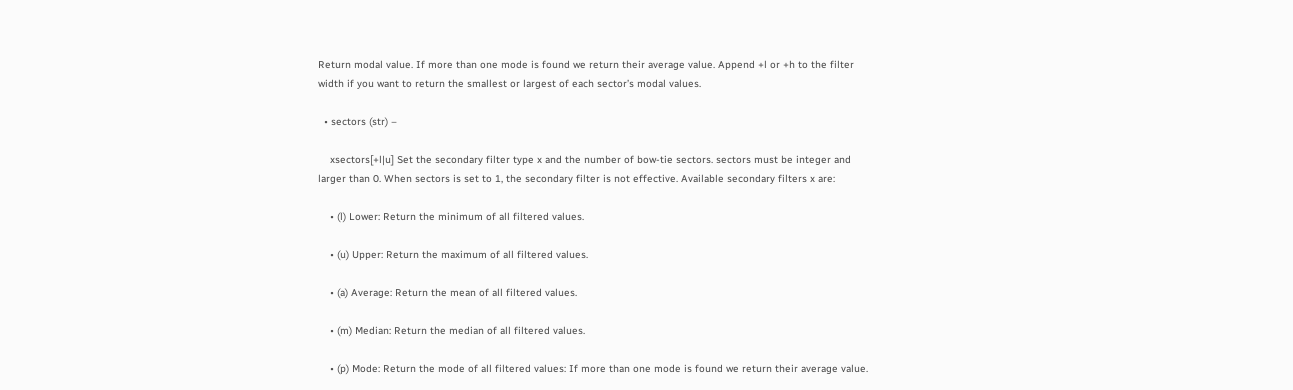Return modal value. If more than one mode is found we return their average value. Append +l or +h to the filter width if you want to return the smallest or largest of each sector’s modal values.

  • sectors (str) –

    xsectors[+l|u] Set the secondary filter type x and the number of bow-tie sectors. sectors must be integer and larger than 0. When sectors is set to 1, the secondary filter is not effective. Available secondary filters x are:

    • (l) Lower: Return the minimum of all filtered values.

    • (u) Upper: Return the maximum of all filtered values.

    • (a) Average: Return the mean of all filtered values.

    • (m) Median: Return the median of all filtered values.

    • (p) Mode: Return the mode of all filtered values: If more than one mode is found we return their average value.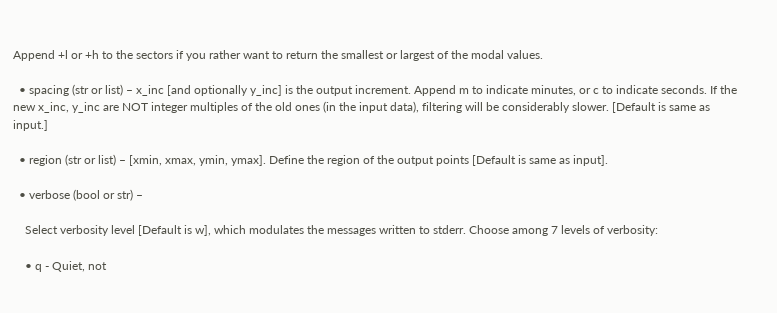Append +l or +h to the sectors if you rather want to return the smallest or largest of the modal values.

  • spacing (str or list) – x_inc [and optionally y_inc] is the output increment. Append m to indicate minutes, or c to indicate seconds. If the new x_inc, y_inc are NOT integer multiples of the old ones (in the input data), filtering will be considerably slower. [Default is same as input.]

  • region (str or list) – [xmin, xmax, ymin, ymax]. Define the region of the output points [Default is same as input].

  • verbose (bool or str) –

    Select verbosity level [Default is w], which modulates the messages written to stderr. Choose among 7 levels of verbosity:

    • q - Quiet, not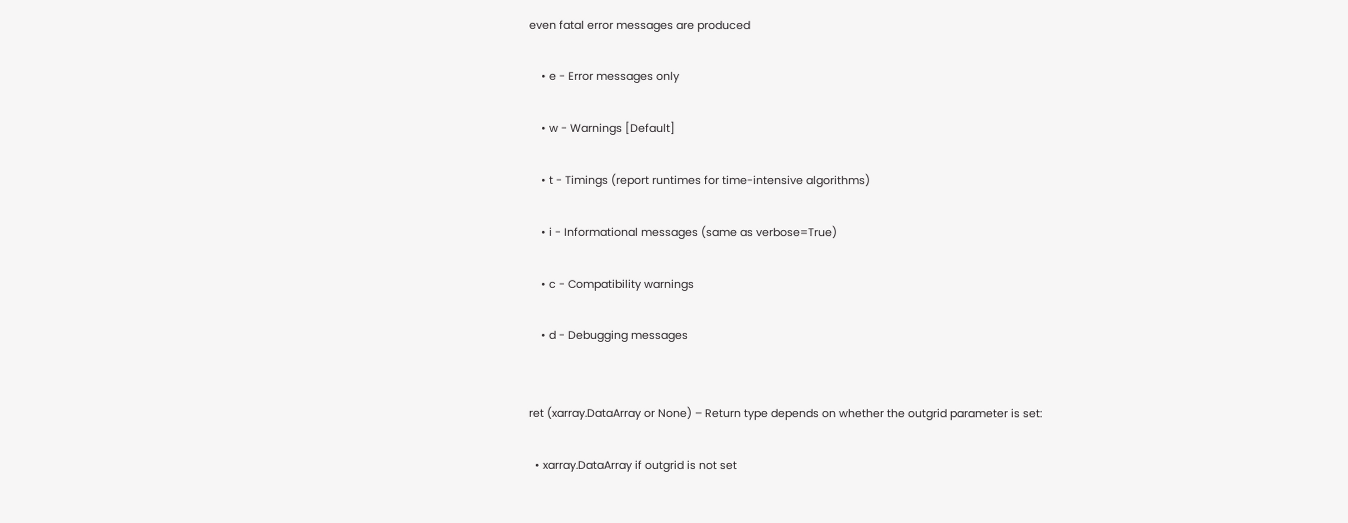even fatal error messages are produced

    • e - Error messages only

    • w - Warnings [Default]

    • t - Timings (report runtimes for time-intensive algorithms)

    • i - Informational messages (same as verbose=True)

    • c - Compatibility warnings

    • d - Debugging messages


ret (xarray.DataArray or None) – Return type depends on whether the outgrid parameter is set:

  • xarray.DataArray if outgrid is not set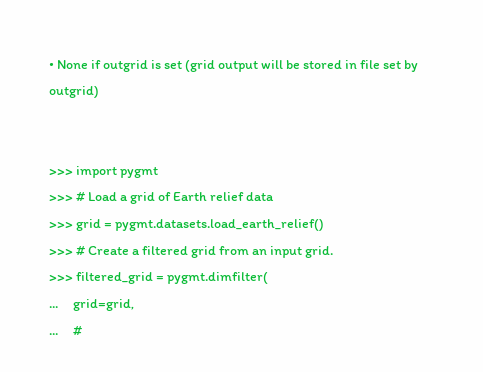• None if outgrid is set (grid output will be stored in file set by outgrid)


>>> import pygmt
>>> # Load a grid of Earth relief data
>>> grid = pygmt.datasets.load_earth_relief()
>>> # Create a filtered grid from an input grid.
>>> filtered_grid = pygmt.dimfilter(
...     grid=grid,
...     #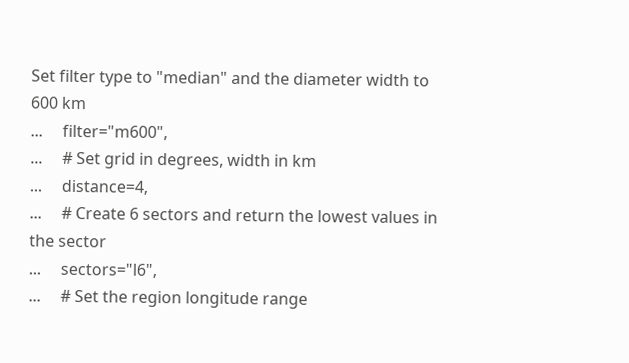Set filter type to "median" and the diameter width to 600 km
...     filter="m600",
...     # Set grid in degrees, width in km
...     distance=4,
...     # Create 6 sectors and return the lowest values in the sector
...     sectors="l6",
...     # Set the region longitude range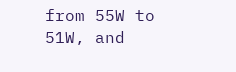from 55W to 51W, and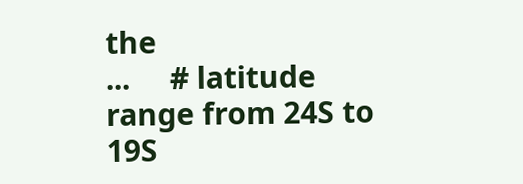the
...     # latitude range from 24S to 19S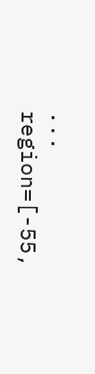...     region=[-55,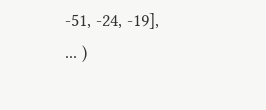-51, -24, -19],
... )